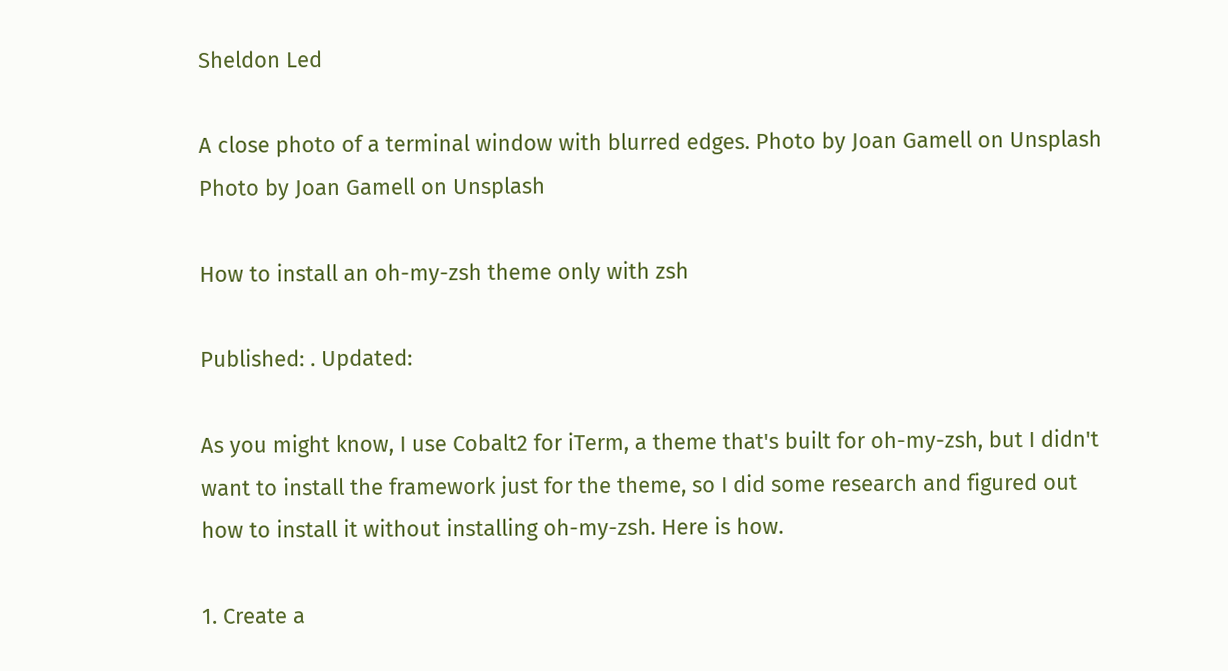Sheldon Led

A close photo of a terminal window with blurred edges. Photo by Joan Gamell on Unsplash
Photo by Joan Gamell on Unsplash

How to install an oh-my-zsh theme only with zsh

Published: . Updated:

As you might know, I use Cobalt2 for iTerm, a theme that's built for oh-my-zsh, but I didn't want to install the framework just for the theme, so I did some research and figured out how to install it without installing oh-my-zsh. Here is how.

1. Create a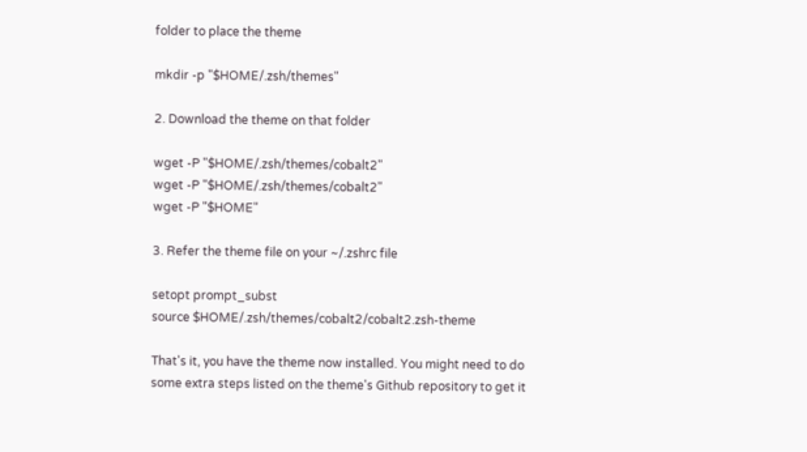folder to place the theme

mkdir -p "$HOME/.zsh/themes"

2. Download the theme on that folder

wget -P "$HOME/.zsh/themes/cobalt2"
wget -P "$HOME/.zsh/themes/cobalt2"
wget -P "$HOME"

3. Refer the theme file on your ~/.zshrc file

setopt prompt_subst
source $HOME/.zsh/themes/cobalt2/cobalt2.zsh-theme

That's it, you have the theme now installed. You might need to do some extra steps listed on the theme's Github repository to get it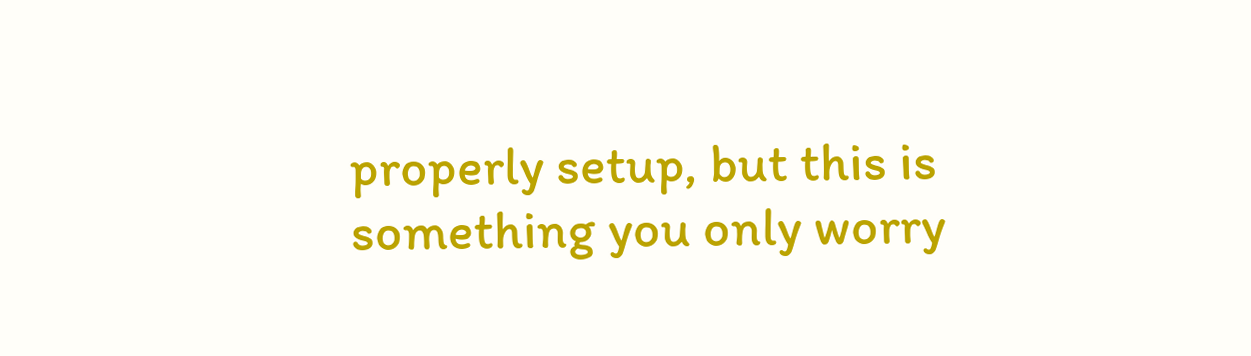properly setup, but this is something you only worry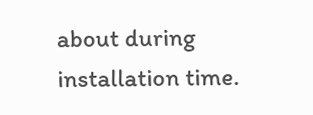about during installation time.